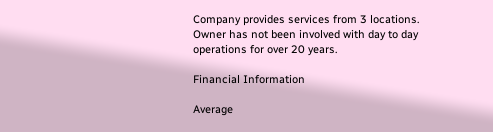Company provides services from 3 locations.
Owner has not been involved with day to day operations for over 20 years.

Financial Information

Average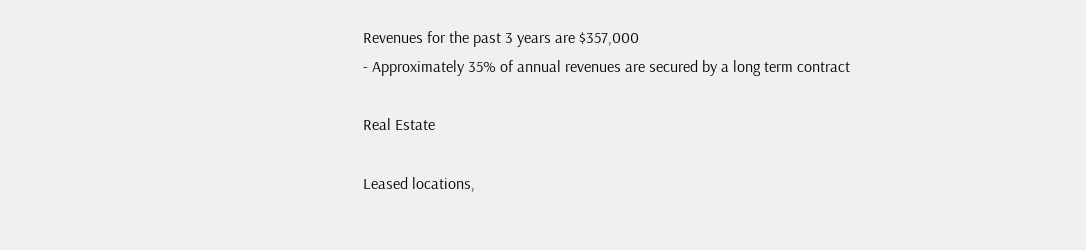Revenues for the past 3 years are $357,000
- Approximately 35% of annual revenues are secured by a long term contract

Real Estate

Leased locations,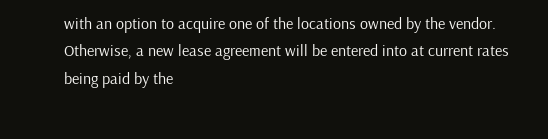with an option to acquire one of the locations owned by the vendor. Otherwise, a new lease agreement will be entered into at current rates being paid by the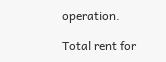operation.

Total rent for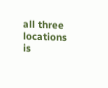all three locations is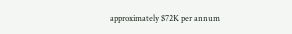approximately $72K per annum